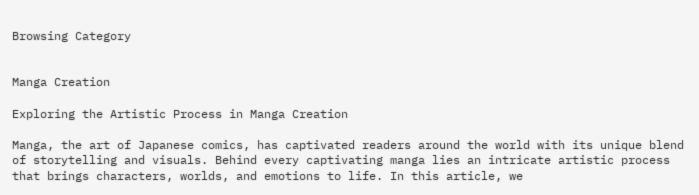Browsing Category


Manga Creation

Exploring the Artistic Process in Manga Creation

Manga, the art of Japanese comics, has captivated readers around the world with its unique blend of storytelling and visuals. Behind every captivating manga lies an intricate artistic process that brings characters, worlds, and emotions to life. In this article, we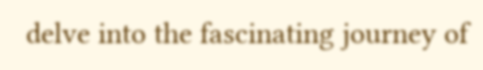delve into the fascinating journey of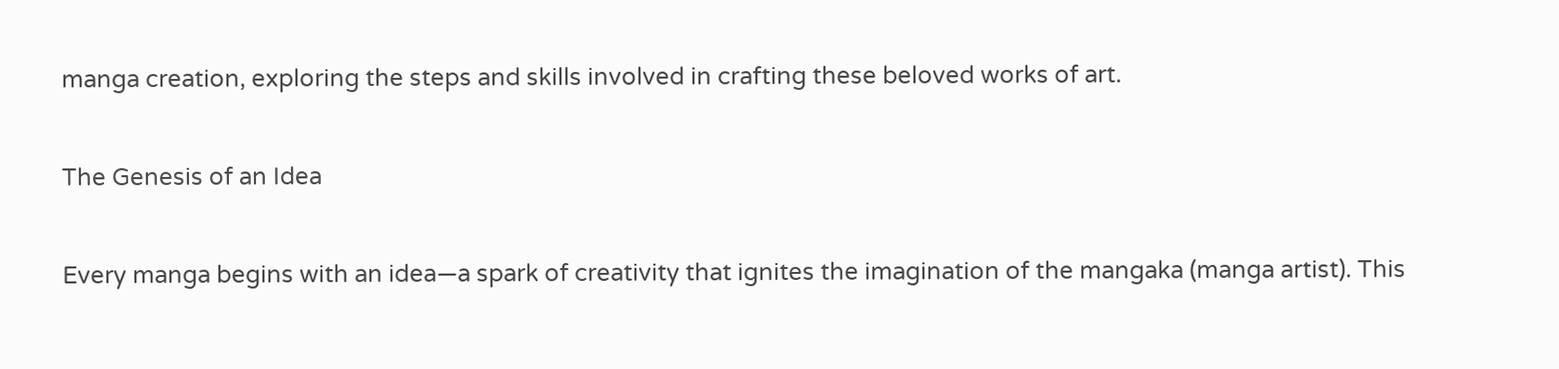manga creation, exploring the steps and skills involved in crafting these beloved works of art.

The Genesis of an Idea

Every manga begins with an idea—a spark of creativity that ignites the imagination of the mangaka (manga artist). This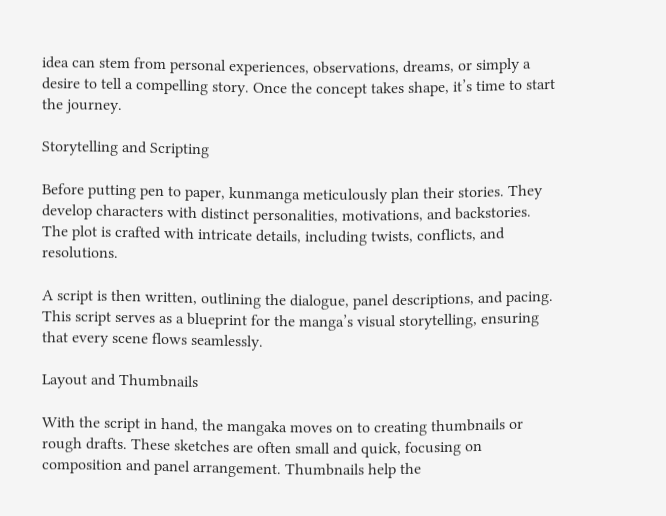idea can stem from personal experiences, observations, dreams, or simply a desire to tell a compelling story. Once the concept takes shape, it’s time to start the journey.

Storytelling and Scripting

Before putting pen to paper, kunmanga meticulously plan their stories. They develop characters with distinct personalities, motivations, and backstories. The plot is crafted with intricate details, including twists, conflicts, and resolutions.

A script is then written, outlining the dialogue, panel descriptions, and pacing. This script serves as a blueprint for the manga’s visual storytelling, ensuring that every scene flows seamlessly.

Layout and Thumbnails

With the script in hand, the mangaka moves on to creating thumbnails or rough drafts. These sketches are often small and quick, focusing on composition and panel arrangement. Thumbnails help the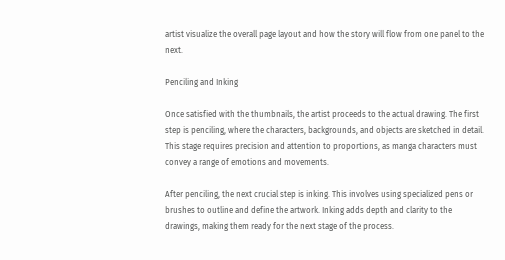artist visualize the overall page layout and how the story will flow from one panel to the next.

Penciling and Inking

Once satisfied with the thumbnails, the artist proceeds to the actual drawing. The first step is penciling, where the characters, backgrounds, and objects are sketched in detail. This stage requires precision and attention to proportions, as manga characters must convey a range of emotions and movements.

After penciling, the next crucial step is inking. This involves using specialized pens or brushes to outline and define the artwork. Inking adds depth and clarity to the drawings, making them ready for the next stage of the process.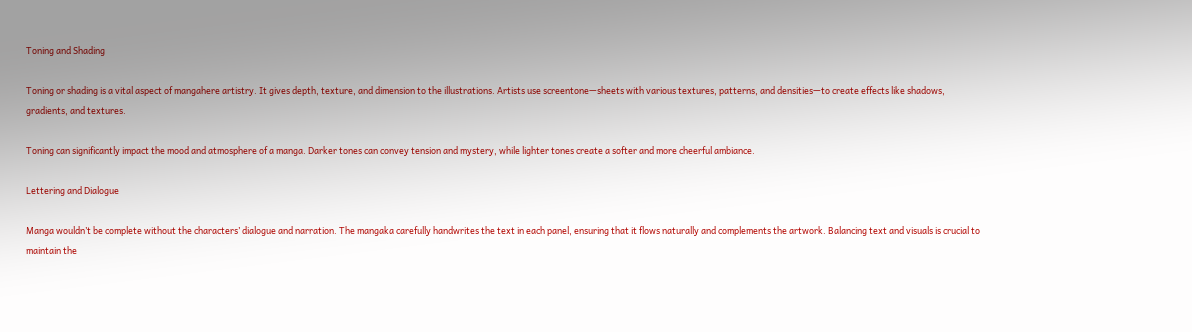Toning and Shading

Toning or shading is a vital aspect of mangahere artistry. It gives depth, texture, and dimension to the illustrations. Artists use screentone—sheets with various textures, patterns, and densities—to create effects like shadows, gradients, and textures.

Toning can significantly impact the mood and atmosphere of a manga. Darker tones can convey tension and mystery, while lighter tones create a softer and more cheerful ambiance.

Lettering and Dialogue

Manga wouldn’t be complete without the characters’ dialogue and narration. The mangaka carefully handwrites the text in each panel, ensuring that it flows naturally and complements the artwork. Balancing text and visuals is crucial to maintain the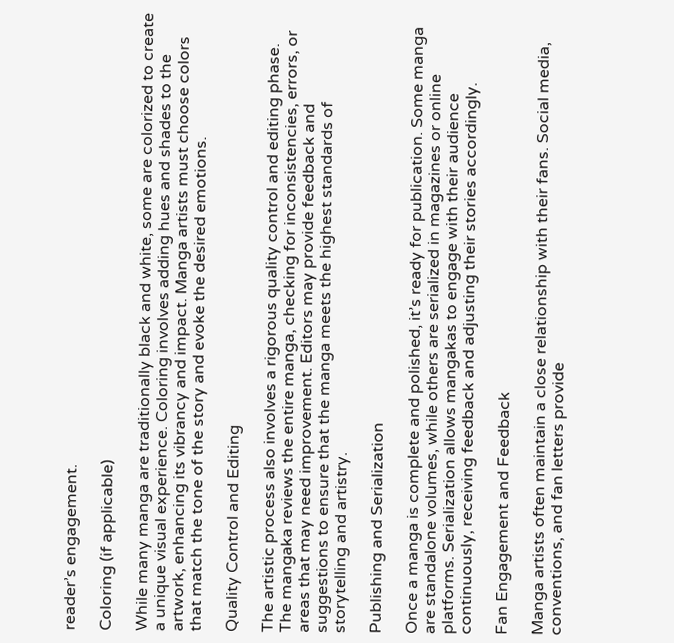reader’s engagement.

Coloring (if applicable)

While many manga are traditionally black and white, some are colorized to create a unique visual experience. Coloring involves adding hues and shades to the artwork, enhancing its vibrancy and impact. Manga artists must choose colors that match the tone of the story and evoke the desired emotions.

Quality Control and Editing

The artistic process also involves a rigorous quality control and editing phase. The mangaka reviews the entire manga, checking for inconsistencies, errors, or areas that may need improvement. Editors may provide feedback and suggestions to ensure that the manga meets the highest standards of storytelling and artistry.

Publishing and Serialization

Once a manga is complete and polished, it’s ready for publication. Some manga are standalone volumes, while others are serialized in magazines or online platforms. Serialization allows mangakas to engage with their audience continuously, receiving feedback and adjusting their stories accordingly.

Fan Engagement and Feedback

Manga artists often maintain a close relationship with their fans. Social media, conventions, and fan letters provide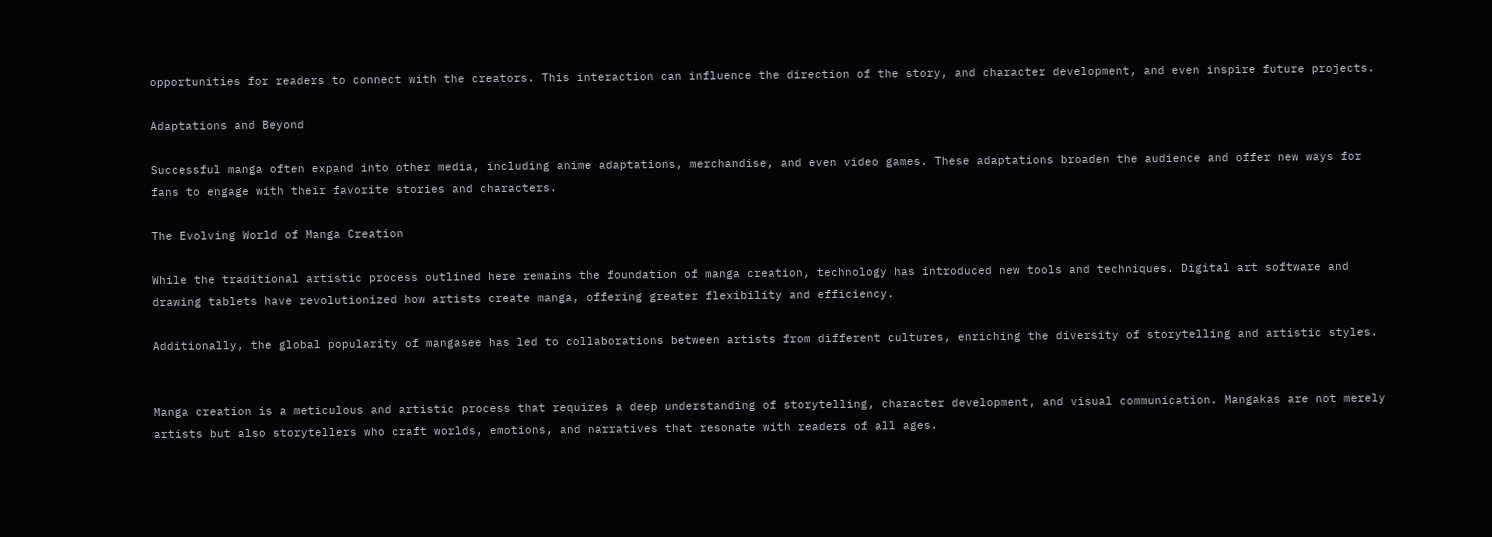opportunities for readers to connect with the creators. This interaction can influence the direction of the story, and character development, and even inspire future projects.

Adaptations and Beyond

Successful manga often expand into other media, including anime adaptations, merchandise, and even video games. These adaptations broaden the audience and offer new ways for fans to engage with their favorite stories and characters.

The Evolving World of Manga Creation

While the traditional artistic process outlined here remains the foundation of manga creation, technology has introduced new tools and techniques. Digital art software and drawing tablets have revolutionized how artists create manga, offering greater flexibility and efficiency.

Additionally, the global popularity of mangasee has led to collaborations between artists from different cultures, enriching the diversity of storytelling and artistic styles.


Manga creation is a meticulous and artistic process that requires a deep understanding of storytelling, character development, and visual communication. Mangakas are not merely artists but also storytellers who craft worlds, emotions, and narratives that resonate with readers of all ages.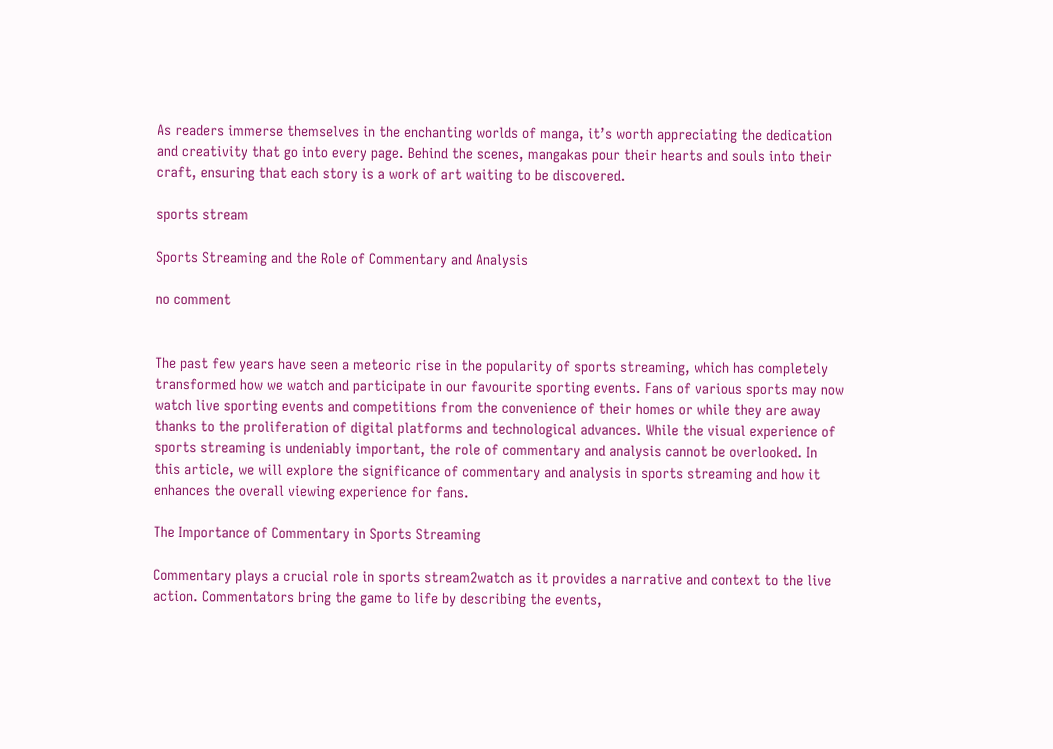As readers immerse themselves in the enchanting worlds of manga, it’s worth appreciating the dedication and creativity that go into every page. Behind the scenes, mangakas pour their hearts and souls into their craft, ensuring that each story is a work of art waiting to be discovered.

sports stream

Sports Streaming and the Role of Commentary and Analysis

no comment


The past few years have seen a meteoric rise in the popularity of sports streaming, which has completely transformed how we watch and participate in our favourite sporting events. Fans of various sports may now watch live sporting events and competitions from the convenience of their homes or while they are away thanks to the proliferation of digital platforms and technological advances. While the visual experience of sports streaming is undeniably important, the role of commentary and analysis cannot be overlooked. In this article, we will explore the significance of commentary and analysis in sports streaming and how it enhances the overall viewing experience for fans.

The Importance of Commentary in Sports Streaming

Commentary plays a crucial role in sports stream2watch as it provides a narrative and context to the live action. Commentators bring the game to life by describing the events,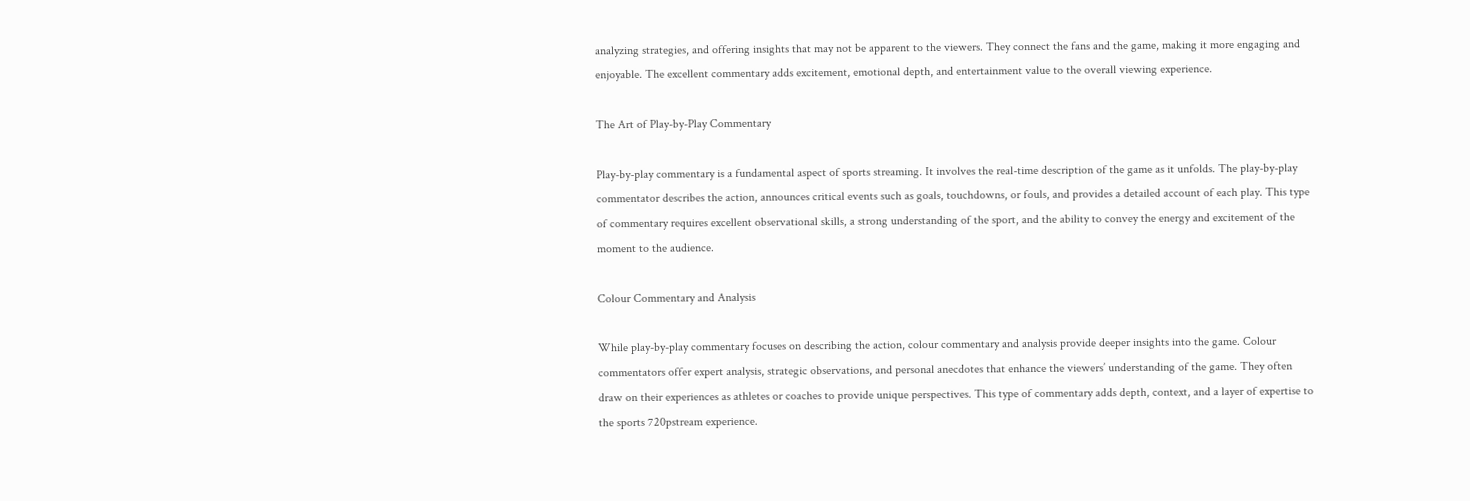analyzing strategies, and offering insights that may not be apparent to the viewers. They connect the fans and the game, making it more engaging and enjoyable. The excellent commentary adds excitement, emotional depth, and entertainment value to the overall viewing experience.

The Art of Play-by-Play Commentary

Play-by-play commentary is a fundamental aspect of sports streaming. It involves the real-time description of the game as it unfolds. The play-by-play commentator describes the action, announces critical events such as goals, touchdowns, or fouls, and provides a detailed account of each play. This type of commentary requires excellent observational skills, a strong understanding of the sport, and the ability to convey the energy and excitement of the moment to the audience.

Colour Commentary and Analysis

While play-by-play commentary focuses on describing the action, colour commentary and analysis provide deeper insights into the game. Colour commentators offer expert analysis, strategic observations, and personal anecdotes that enhance the viewers’ understanding of the game. They often draw on their experiences as athletes or coaches to provide unique perspectives. This type of commentary adds depth, context, and a layer of expertise to the sports 720pstream experience.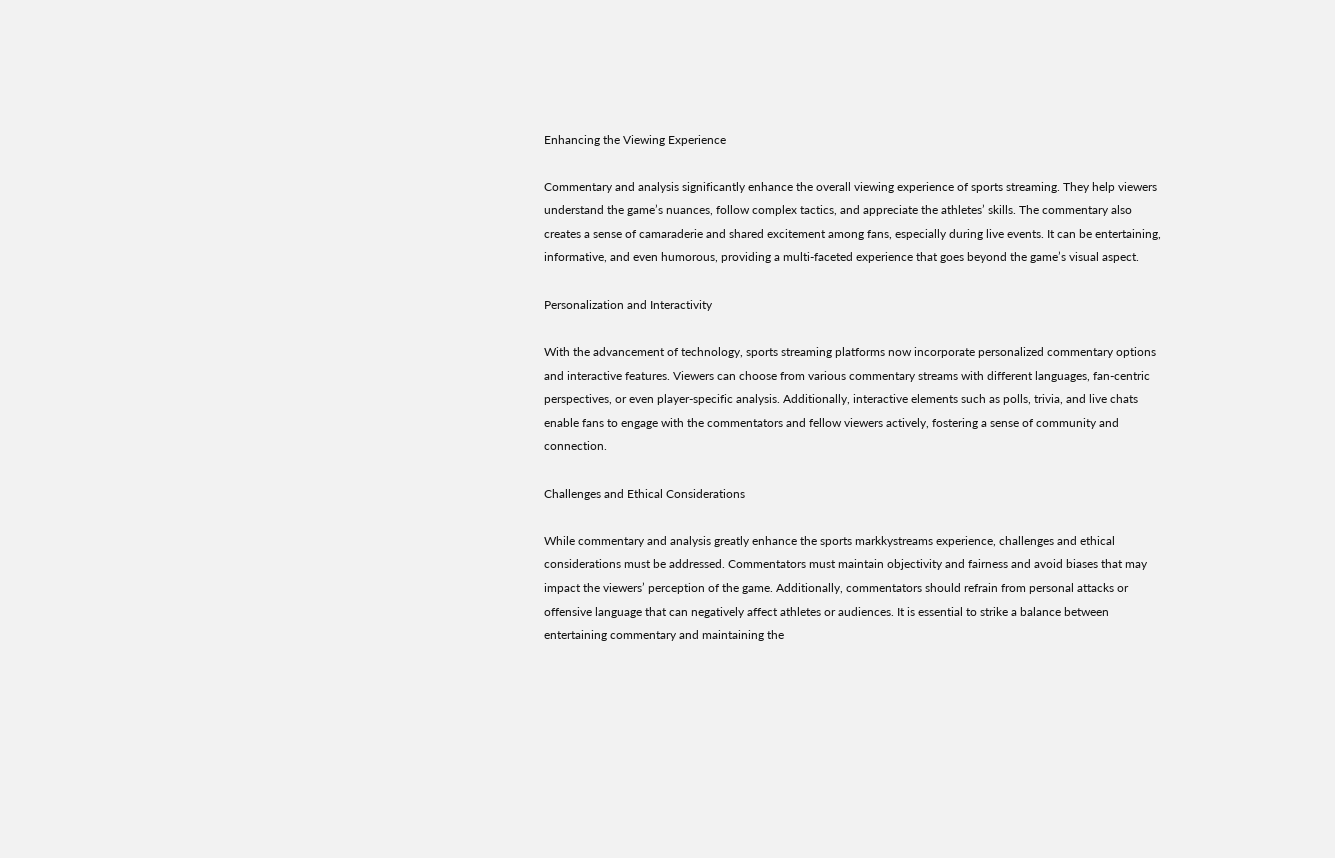Enhancing the Viewing Experience

Commentary and analysis significantly enhance the overall viewing experience of sports streaming. They help viewers understand the game’s nuances, follow complex tactics, and appreciate the athletes’ skills. The commentary also creates a sense of camaraderie and shared excitement among fans, especially during live events. It can be entertaining, informative, and even humorous, providing a multi-faceted experience that goes beyond the game’s visual aspect.

Personalization and Interactivity

With the advancement of technology, sports streaming platforms now incorporate personalized commentary options and interactive features. Viewers can choose from various commentary streams with different languages, fan-centric perspectives, or even player-specific analysis. Additionally, interactive elements such as polls, trivia, and live chats enable fans to engage with the commentators and fellow viewers actively, fostering a sense of community and connection.

Challenges and Ethical Considerations

While commentary and analysis greatly enhance the sports markkystreams experience, challenges and ethical considerations must be addressed. Commentators must maintain objectivity and fairness and avoid biases that may impact the viewers’ perception of the game. Additionally, commentators should refrain from personal attacks or offensive language that can negatively affect athletes or audiences. It is essential to strike a balance between entertaining commentary and maintaining the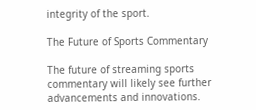integrity of the sport.

The Future of Sports Commentary

The future of streaming sports commentary will likely see further advancements and innovations.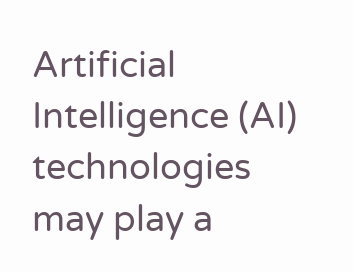Artificial Intelligence (AI) technologies may play a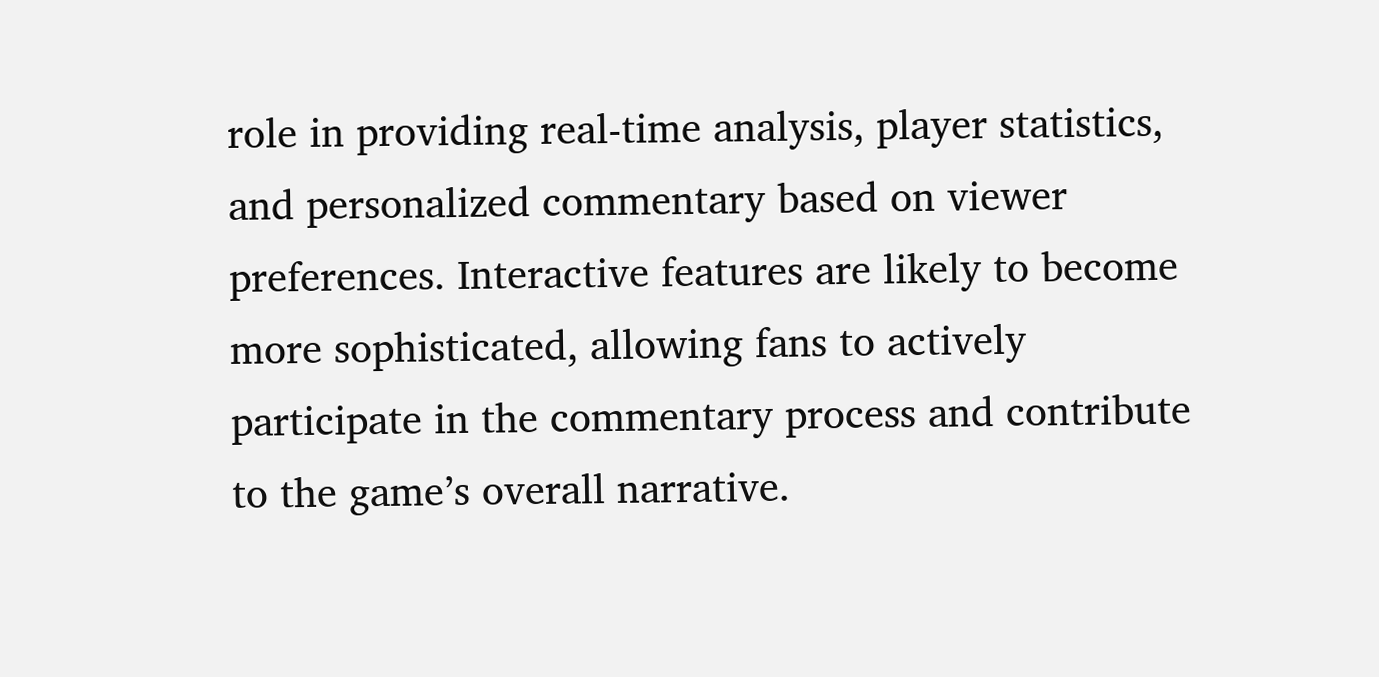role in providing real-time analysis, player statistics, and personalized commentary based on viewer preferences. Interactive features are likely to become more sophisticated, allowing fans to actively participate in the commentary process and contribute to the game’s overall narrative.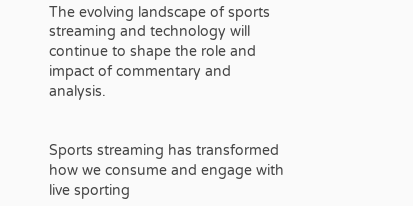The evolving landscape of sports streaming and technology will continue to shape the role and impact of commentary and analysis.


Sports streaming has transformed how we consume and engage with live sporting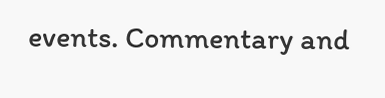events. Commentary and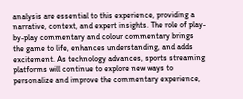analysis are essential to this experience, providing a narrative, context, and expert insights. The role of play-by-play commentary and colour commentary brings the game to life, enhances understanding, and adds excitement. As technology advances, sports streaming platforms will continue to explore new ways to personalize and improve the commentary experience,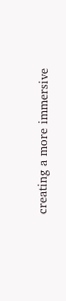creating a more immersive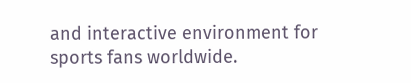and interactive environment for sports fans worldwide.